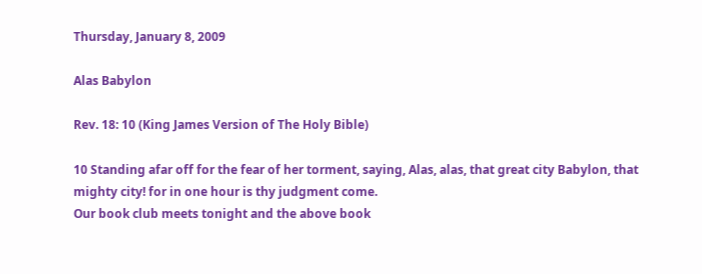Thursday, January 8, 2009

Alas Babylon

Rev. 18: 10 (King James Version of The Holy Bible)

10 Standing afar off for the fear of her torment, saying, Alas, alas, that great city Babylon, that mighty city! for in one hour is thy judgment come.
Our book club meets tonight and the above book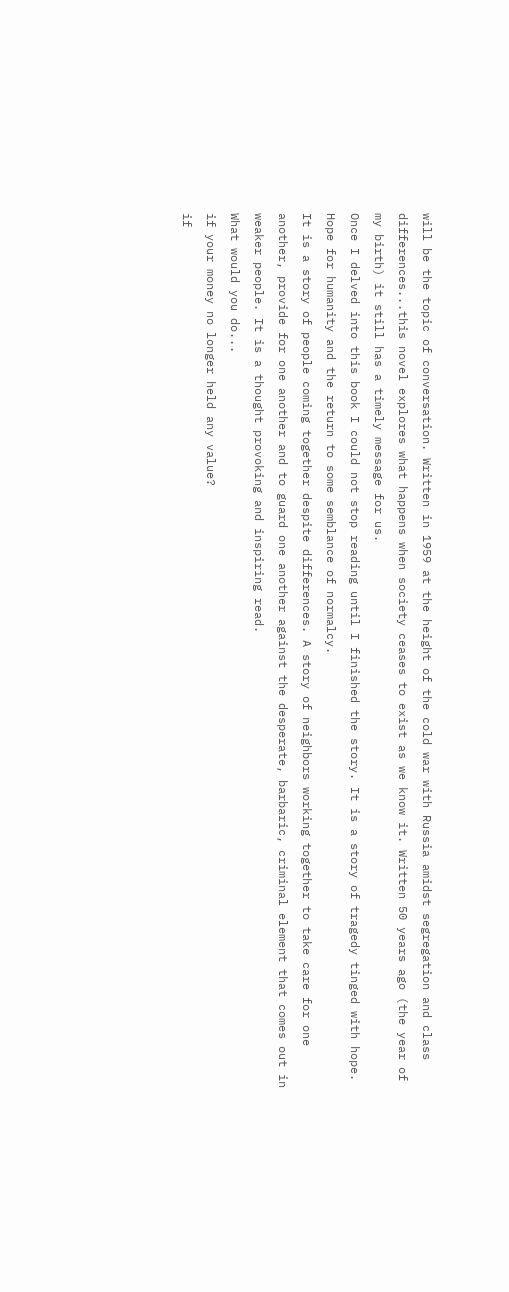will be the topic of conversation. Written in 1959 at the height of the cold war with Russia amidst segregation and class differences...this novel explores what happens when society ceases to exist as we know it. Written 50 years ago (the year of my birth) it still has a timely message for us.
Once I delved into this book I could not stop reading until I finished the story. It is a story of tragedy tinged with hope. Hope for humanity and the return to some semblance of normalcy.
It is a story of people coming together despite differences. A story of neighbors working together to take care for one another, provide for one another and to guard one another against the desperate, barbaric, criminal element that comes out in weaker people. It is a thought provoking and inspiring read.
What would you do...
if your money no longer held any value?
if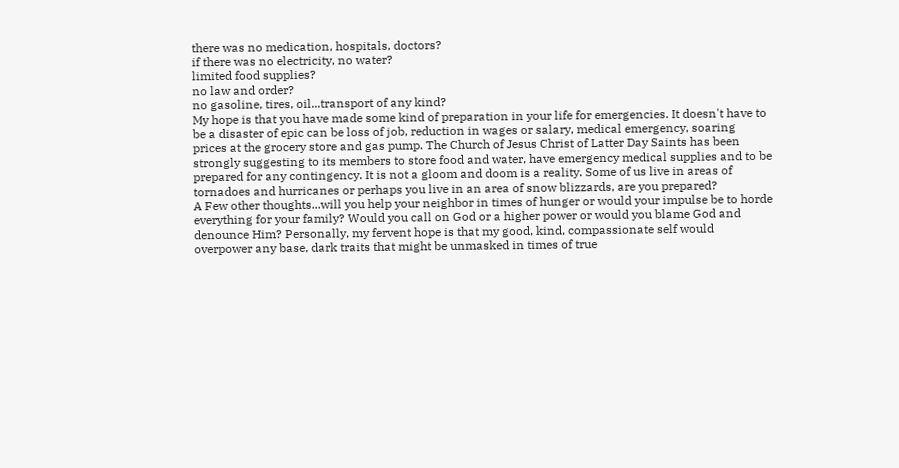there was no medication, hospitals, doctors?
if there was no electricity, no water?
limited food supplies?
no law and order?
no gasoline, tires, oil...transport of any kind?
My hope is that you have made some kind of preparation in your life for emergencies. It doesn't have to be a disaster of epic can be loss of job, reduction in wages or salary, medical emergency, soaring prices at the grocery store and gas pump. The Church of Jesus Christ of Latter Day Saints has been strongly suggesting to its members to store food and water, have emergency medical supplies and to be prepared for any contingency. It is not a gloom and doom is a reality. Some of us live in areas of tornadoes and hurricanes or perhaps you live in an area of snow blizzards, are you prepared?
A Few other thoughts...will you help your neighbor in times of hunger or would your impulse be to horde everything for your family? Would you call on God or a higher power or would you blame God and denounce Him? Personally, my fervent hope is that my good, kind, compassionate self would overpower any base, dark traits that might be unmasked in times of true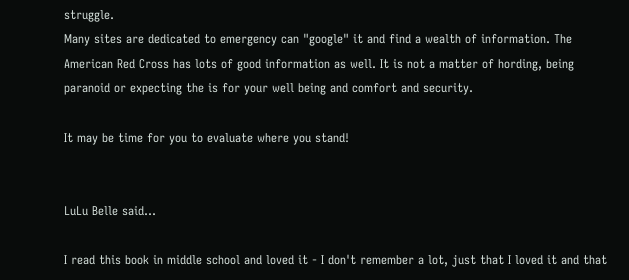struggle.
Many sites are dedicated to emergency can "google" it and find a wealth of information. The American Red Cross has lots of good information as well. It is not a matter of hording, being paranoid or expecting the is for your well being and comfort and security.

It may be time for you to evaluate where you stand!


LuLu Belle said...

I read this book in middle school and loved it - I don't remember a lot, just that I loved it and that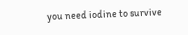you need iodine to survive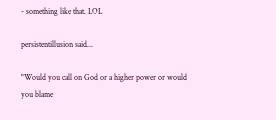- something like that. LOL

persistentillusion said...

"Would you call on God or a higher power or would you blame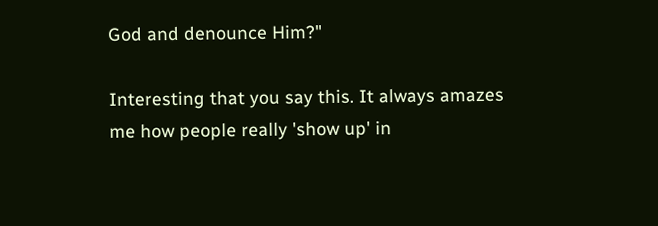God and denounce Him?"

Interesting that you say this. It always amazes me how people really 'show up' in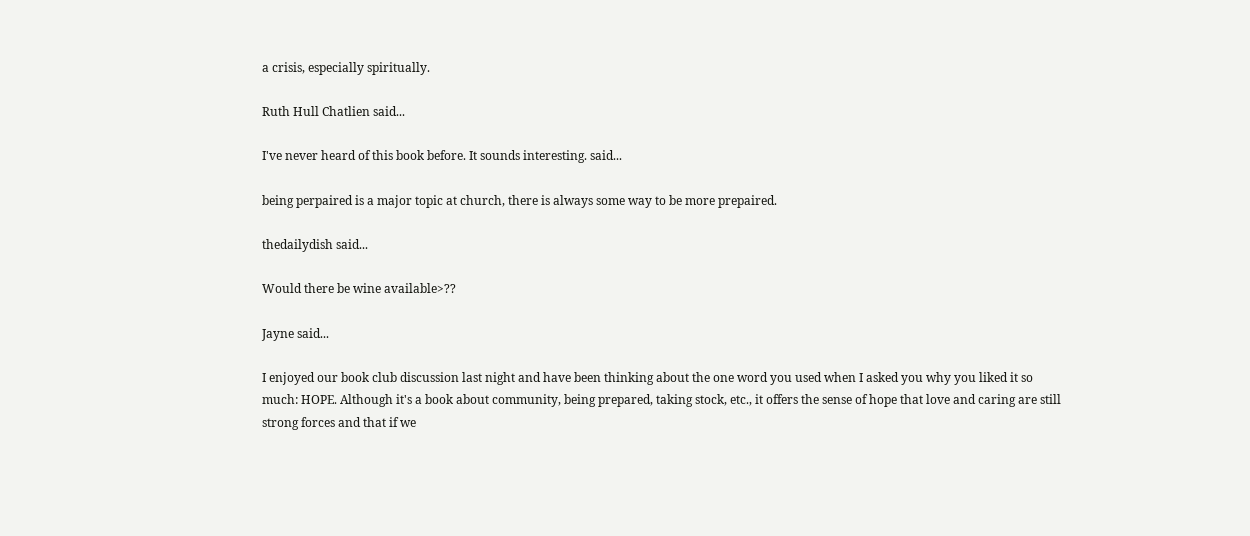a crisis, especially spiritually.

Ruth Hull Chatlien said...

I've never heard of this book before. It sounds interesting. said...

being perpaired is a major topic at church, there is always some way to be more prepaired.

thedailydish said...

Would there be wine available>??

Jayne said...

I enjoyed our book club discussion last night and have been thinking about the one word you used when I asked you why you liked it so much: HOPE. Although it's a book about community, being prepared, taking stock, etc., it offers the sense of hope that love and caring are still strong forces and that if we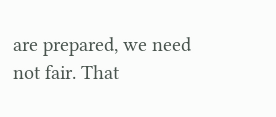are prepared, we need not fair. That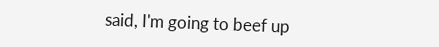said, I'm going to beef up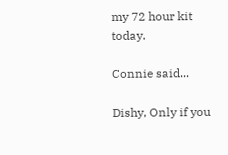my 72 hour kit today.

Connie said...

Dishy, Only if you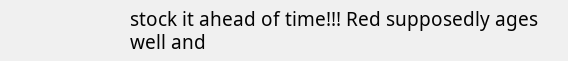stock it ahead of time!!! Red supposedly ages well and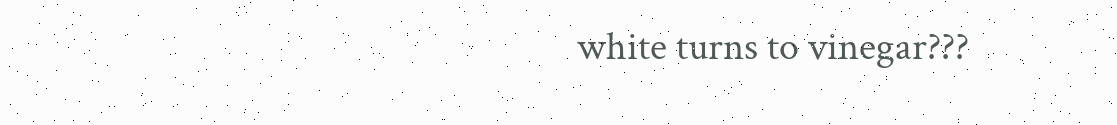white turns to vinegar???